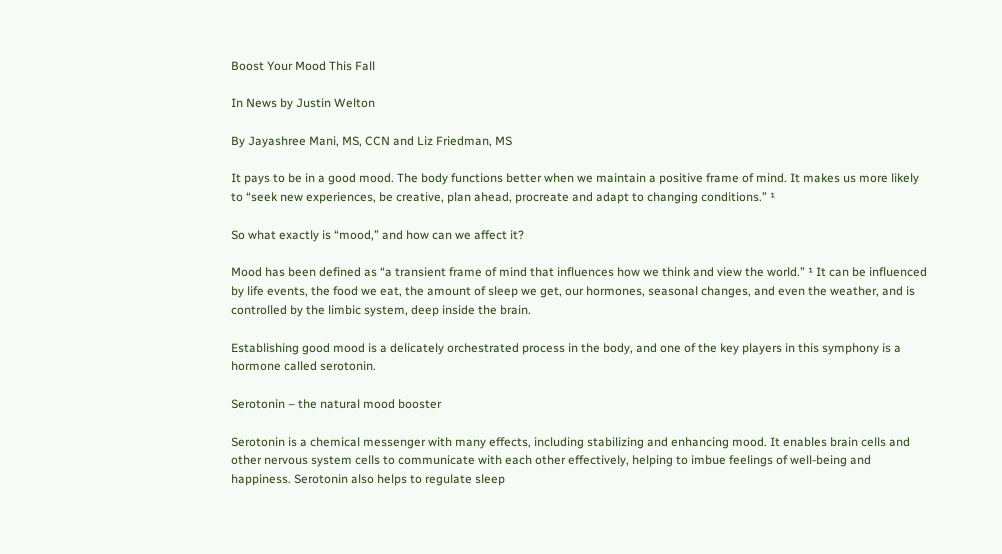Boost Your Mood This Fall

In News by Justin Welton

By Jayashree Mani, MS, CCN and Liz Friedman, MS

It pays to be in a good mood. The body functions better when we maintain a positive frame of mind. It makes us more likely to “seek new experiences, be creative, plan ahead, procreate and adapt to changing conditions.” ¹

So what exactly is “mood,” and how can we affect it?

Mood has been defined as “a transient frame of mind that influences how we think and view the world.” ¹ It can be influenced by life events, the food we eat, the amount of sleep we get, our hormones, seasonal changes, and even the weather, and is controlled by the limbic system, deep inside the brain.

Establishing good mood is a delicately orchestrated process in the body, and one of the key players in this symphony is a hormone called serotonin.

Serotonin – the natural mood booster

Serotonin is a chemical messenger with many effects, including stabilizing and enhancing mood. It enables brain cells and other nervous system cells to communicate with each other effectively, helping to imbue feelings of well-being and happiness. Serotonin also helps to regulate sleep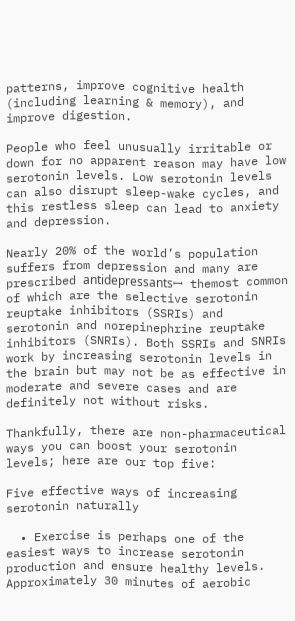patterns, improve cognitive health (including learning & memory), and improve digestion.

People who feel unusually irritable or down for no apparent reason may have low serotonin levels. Low serotonin levels can also disrupt sleep-wake cycles, and this restless sleep can lead to anxiety and depression.

Nearly 20% of the world’s population suffers from depression and many are prescribed antidepressantsꟷ themost common of which are the selective serotonin reuptake inhibitors (SSRIs) and serotonin and norepinephrine reuptake inhibitors (SNRIs). Both SSRIs and SNRIs work by increasing serotonin levels in the brain but may not be as effective in moderate and severe cases and are definitely not without risks.

Thankfully, there are non-pharmaceutical ways you can boost your serotonin levels; here are our top five:

Five effective ways of increasing serotonin naturally

  • Exercise is perhaps one of the easiest ways to increase serotonin production and ensure healthy levels. Approximately 30 minutes of aerobic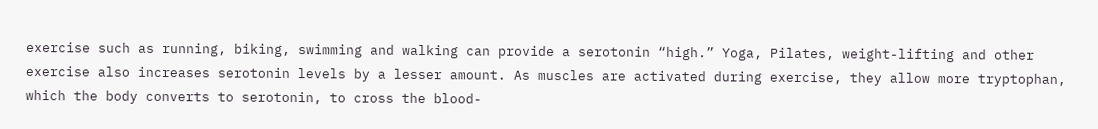exercise such as running, biking, swimming and walking can provide a serotonin “high.” Yoga, Pilates, weight-lifting and other exercise also increases serotonin levels by a lesser amount. As muscles are activated during exercise, they allow more tryptophan, which the body converts to serotonin, to cross the blood-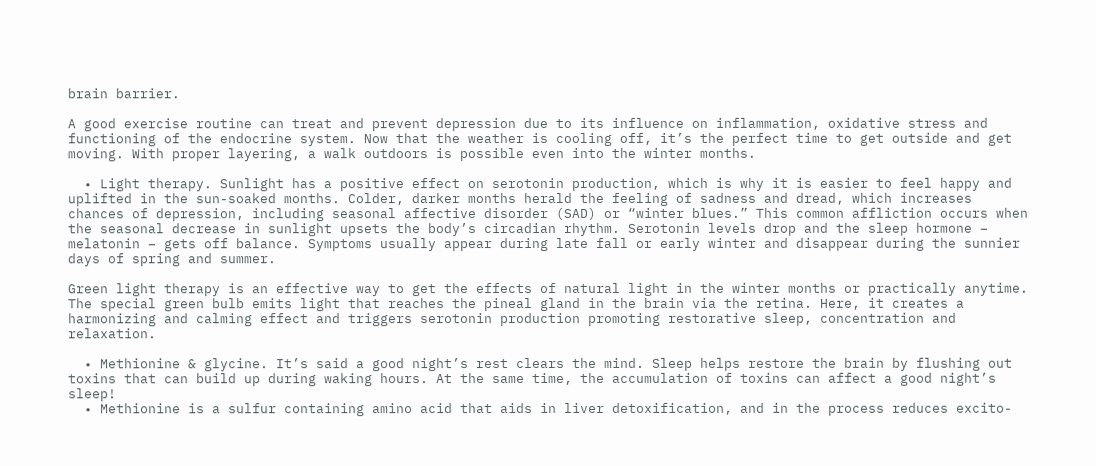brain barrier.

A good exercise routine can treat and prevent depression due to its influence on inflammation, oxidative stress and functioning of the endocrine system. Now that the weather is cooling off, it’s the perfect time to get outside and get moving. With proper layering, a walk outdoors is possible even into the winter months.

  • Light therapy. Sunlight has a positive effect on serotonin production, which is why it is easier to feel happy and uplifted in the sun-soaked months. Colder, darker months herald the feeling of sadness and dread, which increases chances of depression, including seasonal affective disorder (SAD) or “winter blues.” This common affliction occurs when the seasonal decrease in sunlight upsets the body’s circadian rhythm. Serotonin levels drop and the sleep hormone – melatonin – gets off balance. Symptoms usually appear during late fall or early winter and disappear during the sunnier days of spring and summer.

Green light therapy is an effective way to get the effects of natural light in the winter months or practically anytime. The special green bulb emits light that reaches the pineal gland in the brain via the retina. Here, it creates a harmonizing and calming effect and triggers serotonin production promoting restorative sleep, concentration and relaxation.

  • Methionine & glycine. It’s said a good night’s rest clears the mind. Sleep helps restore the brain by flushing out toxins that can build up during waking hours. At the same time, the accumulation of toxins can affect a good night’s sleep!
  • Methionine is a sulfur containing amino acid that aids in liver detoxification, and in the process reduces excito-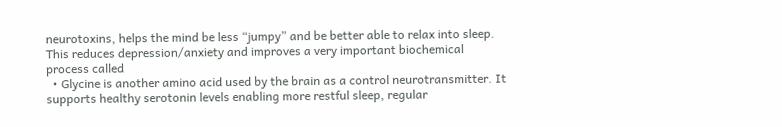neurotoxins, helps the mind be less “jumpy” and be better able to relax into sleep. This reduces depression/anxiety and improves a very important biochemical process called
  • Glycine is another amino acid used by the brain as a control neurotransmitter. It supports healthy serotonin levels enabling more restful sleep, regular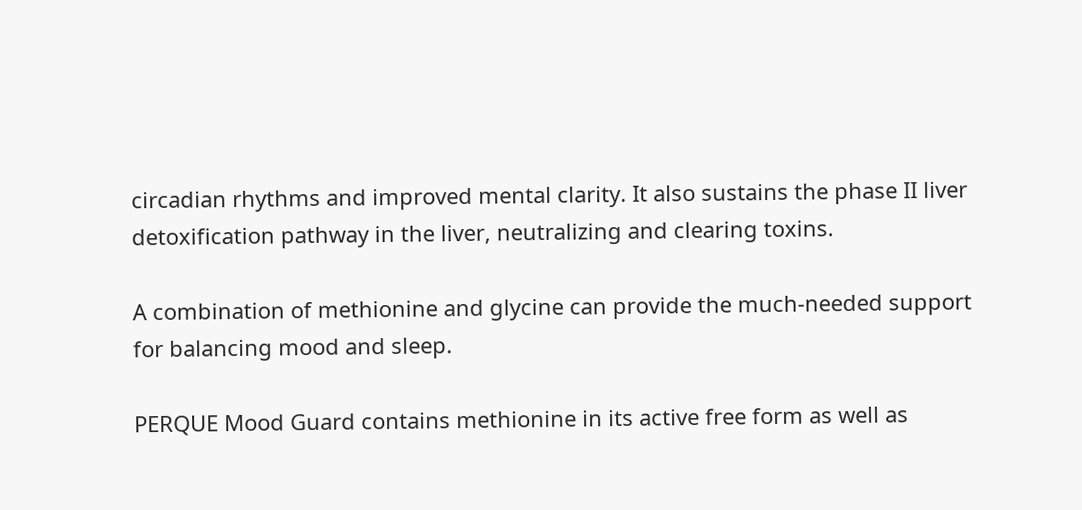circadian rhythms and improved mental clarity. It also sustains the phase II liver detoxification pathway in the liver, neutralizing and clearing toxins.

A combination of methionine and glycine can provide the much-needed support for balancing mood and sleep.

PERQUE Mood Guard contains methionine in its active free form as well as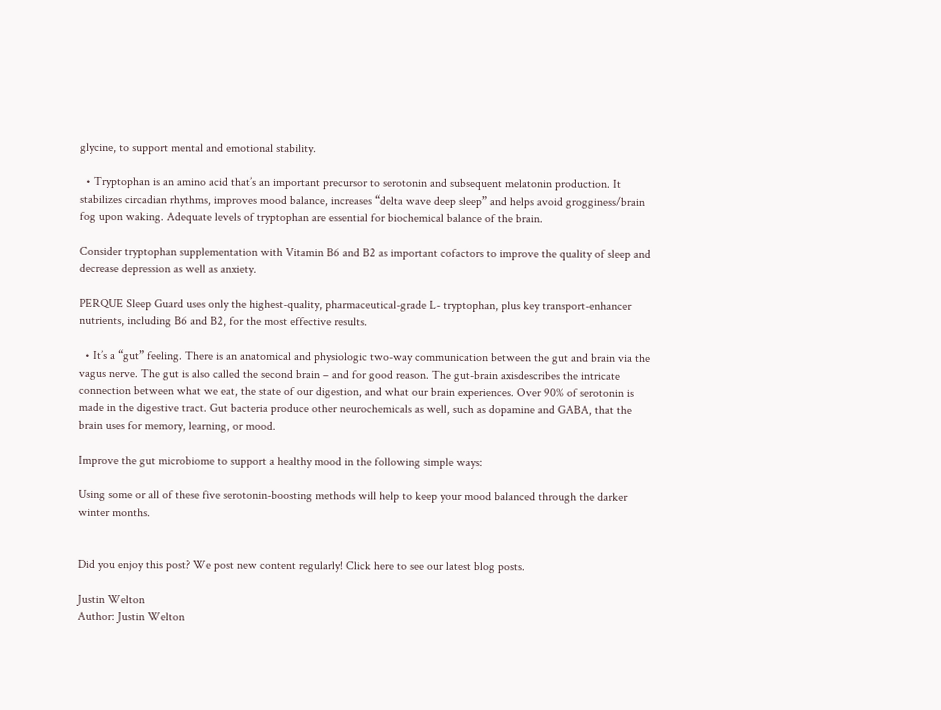glycine, to support mental and emotional stability.

  • Tryptophan is an amino acid that’s an important precursor to serotonin and subsequent melatonin production. It stabilizes circadian rhythms, improves mood balance, increases “delta wave deep sleep” and helps avoid grogginess/brain fog upon waking. Adequate levels of tryptophan are essential for biochemical balance of the brain.

Consider tryptophan supplementation with Vitamin B6 and B2 as important cofactors to improve the quality of sleep and decrease depression as well as anxiety.

PERQUE Sleep Guard uses only the highest-quality, pharmaceutical-grade L- tryptophan, plus key transport-enhancer nutrients, including B6 and B2, for the most effective results.

  • It’s a “gut” feeling. There is an anatomical and physiologic two-way communication between the gut and brain via the vagus nerve. The gut is also called the second brain – and for good reason. The gut-brain axisdescribes the intricate connection between what we eat, the state of our digestion, and what our brain experiences. Over 90% of serotonin is made in the digestive tract. Gut bacteria produce other neurochemicals as well, such as dopamine and GABA, that the brain uses for memory, learning, or mood.

Improve the gut microbiome to support a healthy mood in the following simple ways:

Using some or all of these five serotonin-boosting methods will help to keep your mood balanced through the darker winter months.


Did you enjoy this post? We post new content regularly! Click here to see our latest blog posts.

Justin Welton
Author: Justin Welton